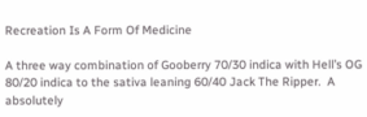Recreation Is A Form Of Medicine

A three way combination of Gooberry 70/30 indica with Hell’s OG 80/20 indica to the sativa leaning 60/40 Jack The Ripper.  A absolutely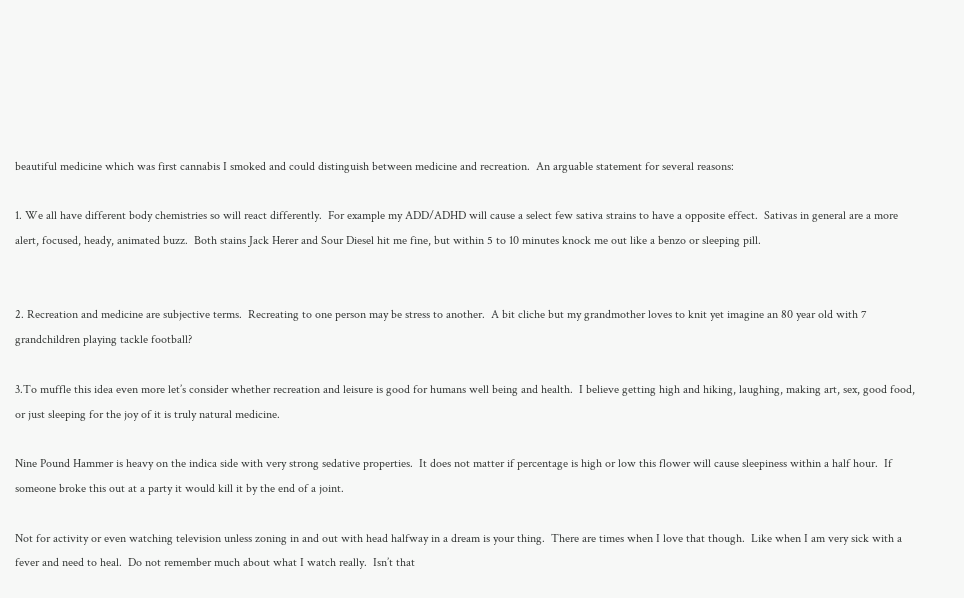beautiful medicine which was first cannabis I smoked and could distinguish between medicine and recreation.  An arguable statement for several reasons:

1. We all have different body chemistries so will react differently.  For example my ADD/ADHD will cause a select few sativa strains to have a opposite effect.  Sativas in general are a more alert, focused, heady, animated buzz.  Both stains Jack Herer and Sour Diesel hit me fine, but within 5 to 10 minutes knock me out like a benzo or sleeping pill.


2. Recreation and medicine are subjective terms.  Recreating to one person may be stress to another.  A bit cliche but my grandmother loves to knit yet imagine an 80 year old with 7 grandchildren playing tackle football?

3.To muffle this idea even more let’s consider whether recreation and leisure is good for humans well being and health.  I believe getting high and hiking, laughing, making art, sex, good food, or just sleeping for the joy of it is truly natural medicine.

Nine Pound Hammer is heavy on the indica side with very strong sedative properties.  It does not matter if percentage is high or low this flower will cause sleepiness within a half hour.  If someone broke this out at a party it would kill it by the end of a joint.

Not for activity or even watching television unless zoning in and out with head halfway in a dream is your thing.  There are times when I love that though.  Like when I am very sick with a fever and need to heal.  Do not remember much about what I watch really.  Isn’t that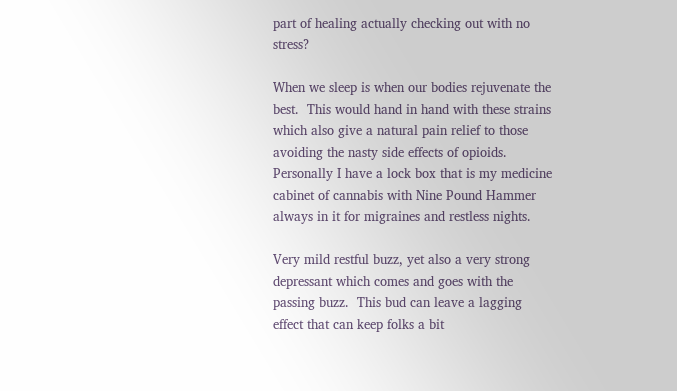part of healing actually checking out with no stress?

When we sleep is when our bodies rejuvenate the best.  This would hand in hand with these strains which also give a natural pain relief to those avoiding the nasty side effects of opioids.  Personally I have a lock box that is my medicine cabinet of cannabis with Nine Pound Hammer always in it for migraines and restless nights.

Very mild restful buzz, yet also a very strong depressant which comes and goes with the passing buzz.  This bud can leave a lagging effect that can keep folks a bit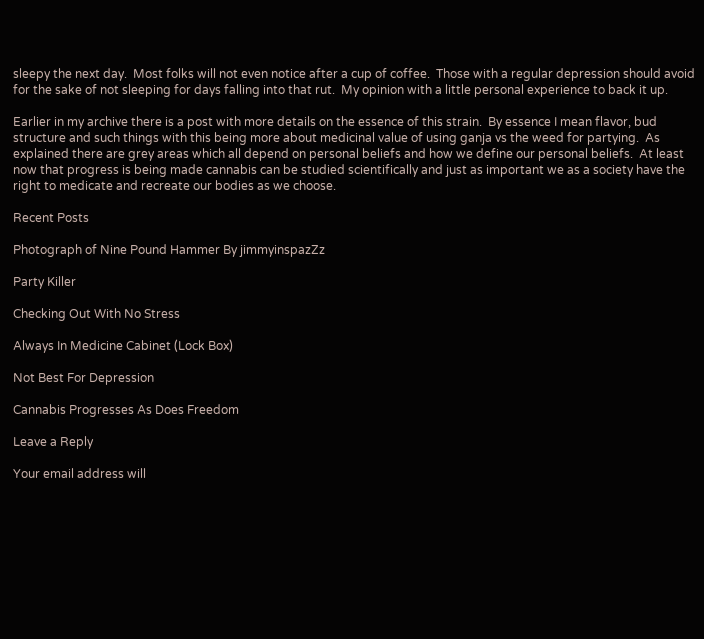sleepy the next day.  Most folks will not even notice after a cup of coffee.  Those with a regular depression should avoid for the sake of not sleeping for days falling into that rut.  My opinion with a little personal experience to back it up.

Earlier in my archive there is a post with more details on the essence of this strain.  By essence I mean flavor, bud structure and such things with this being more about medicinal value of using ganja vs the weed for partying.  As explained there are grey areas which all depend on personal beliefs and how we define our personal beliefs.  At least now that progress is being made cannabis can be studied scientifically and just as important we as a society have the right to medicate and recreate our bodies as we choose.

Recent Posts

Photograph of Nine Pound Hammer By jimmyinspazZz

Party Killer

Checking Out With No Stress

Always In Medicine Cabinet (Lock Box)

Not Best For Depression

Cannabis Progresses As Does Freedom

Leave a Reply

Your email address will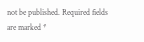not be published. Required fields are marked *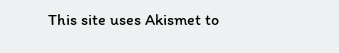This site uses Akismet to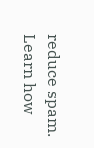reduce spam. Learn how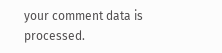your comment data is processed.